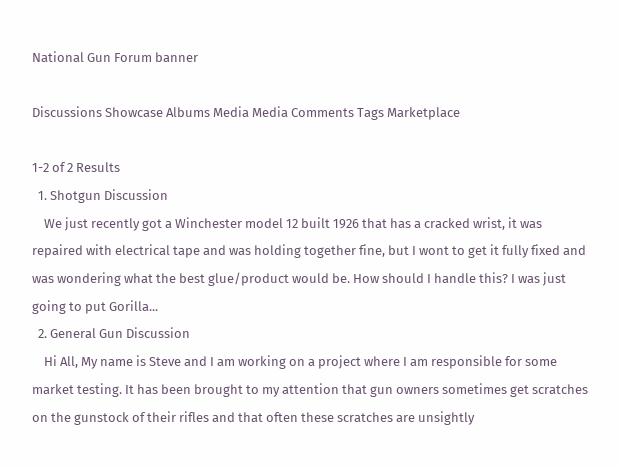National Gun Forum banner

Discussions Showcase Albums Media Media Comments Tags Marketplace

1-2 of 2 Results
  1. Shotgun Discussion
    We just recently got a Winchester model 12 built 1926 that has a cracked wrist, it was repaired with electrical tape and was holding together fine, but I wont to get it fully fixed and was wondering what the best glue/product would be. How should I handle this? I was just going to put Gorilla...
  2. General Gun Discussion
    Hi All, My name is Steve and I am working on a project where I am responsible for some market testing. It has been brought to my attention that gun owners sometimes get scratches on the gunstock of their rifles and that often these scratches are unsightly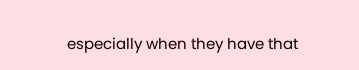especially when they have that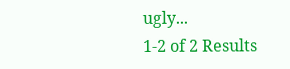ugly...
1-2 of 2 Results